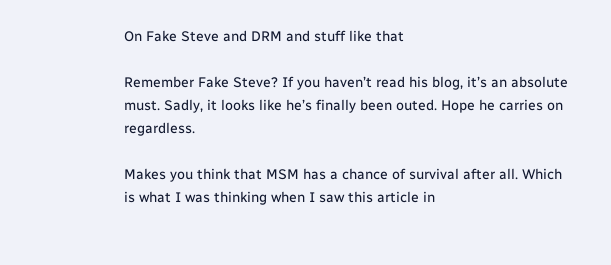On Fake Steve and DRM and stuff like that

Remember Fake Steve? If you haven’t read his blog, it’s an absolute must. Sadly, it looks like he’s finally been outed. Hope he carries on regardless.

Makes you think that MSM has a chance of survival after all. Which is what I was thinking when I saw this article in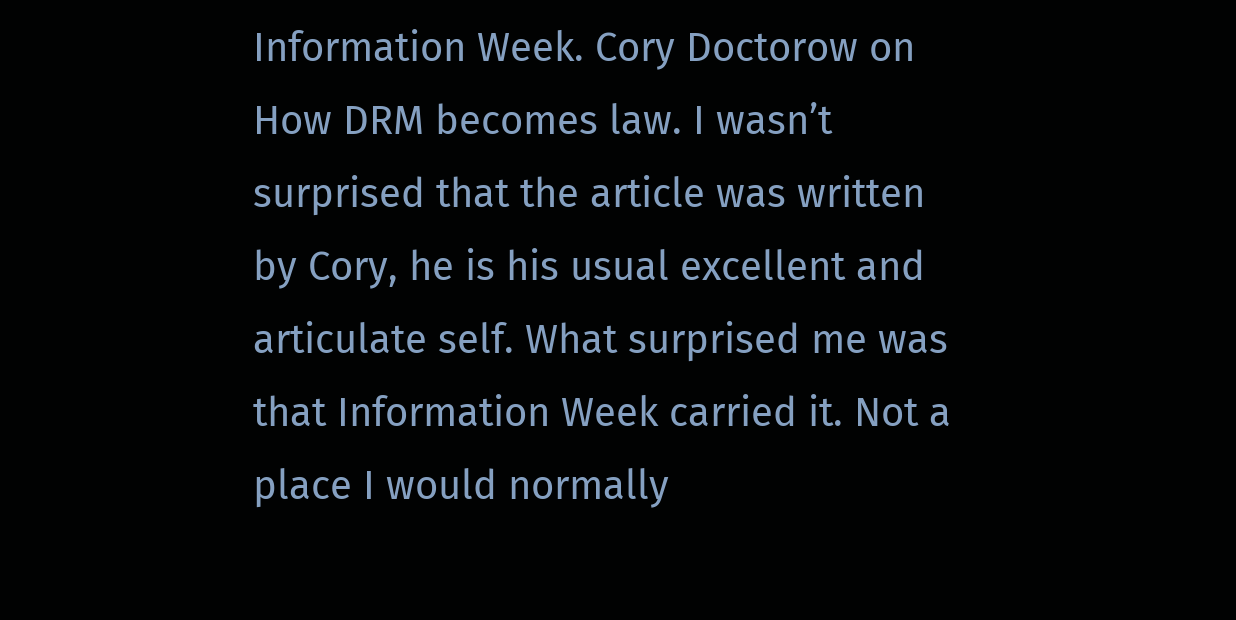Information Week. Cory Doctorow on How DRM becomes law. I wasn’t surprised that the article was written by Cory, he is his usual excellent and articulate self. What surprised me was that Information Week carried it. Not a place I would normally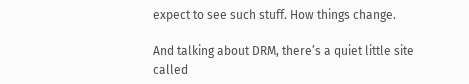expect to see such stuff. How things change.

And talking about DRM, there’s a quiet little site called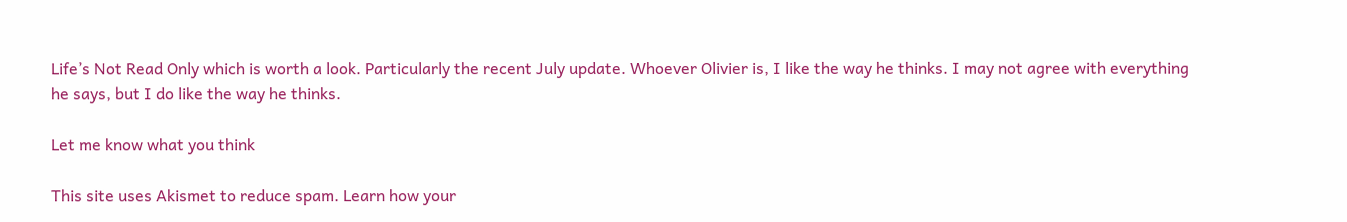Life’s Not Read Only which is worth a look. Particularly the recent July update. Whoever Olivier is, I like the way he thinks. I may not agree with everything he says, but I do like the way he thinks.

Let me know what you think

This site uses Akismet to reduce spam. Learn how your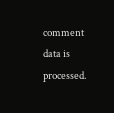comment data is processed.